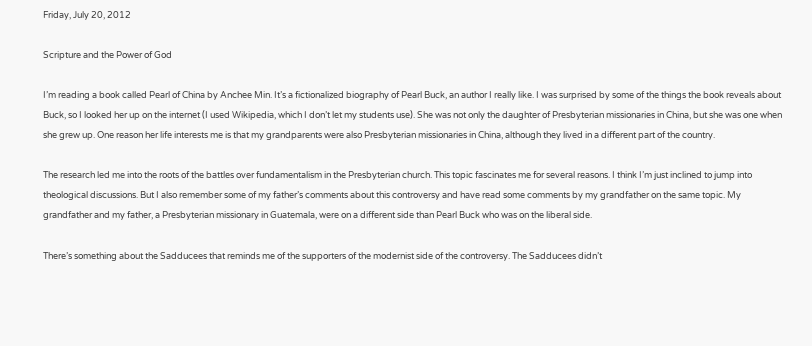Friday, July 20, 2012

Scripture and the Power of God

I’m reading a book called Pearl of China by Anchee Min. It’s a fictionalized biography of Pearl Buck, an author I really like. I was surprised by some of the things the book reveals about Buck, so I looked her up on the internet (I used Wikipedia, which I don’t let my students use). She was not only the daughter of Presbyterian missionaries in China, but she was one when she grew up. One reason her life interests me is that my grandparents were also Presbyterian missionaries in China, although they lived in a different part of the country.

The research led me into the roots of the battles over fundamentalism in the Presbyterian church. This topic fascinates me for several reasons. I think I’m just inclined to jump into theological discussions. But I also remember some of my father’s comments about this controversy and have read some comments by my grandfather on the same topic. My grandfather and my father, a Presbyterian missionary in Guatemala, were on a different side than Pearl Buck who was on the liberal side.

There’s something about the Sadducees that reminds me of the supporters of the modernist side of the controversy. The Sadducees didn’t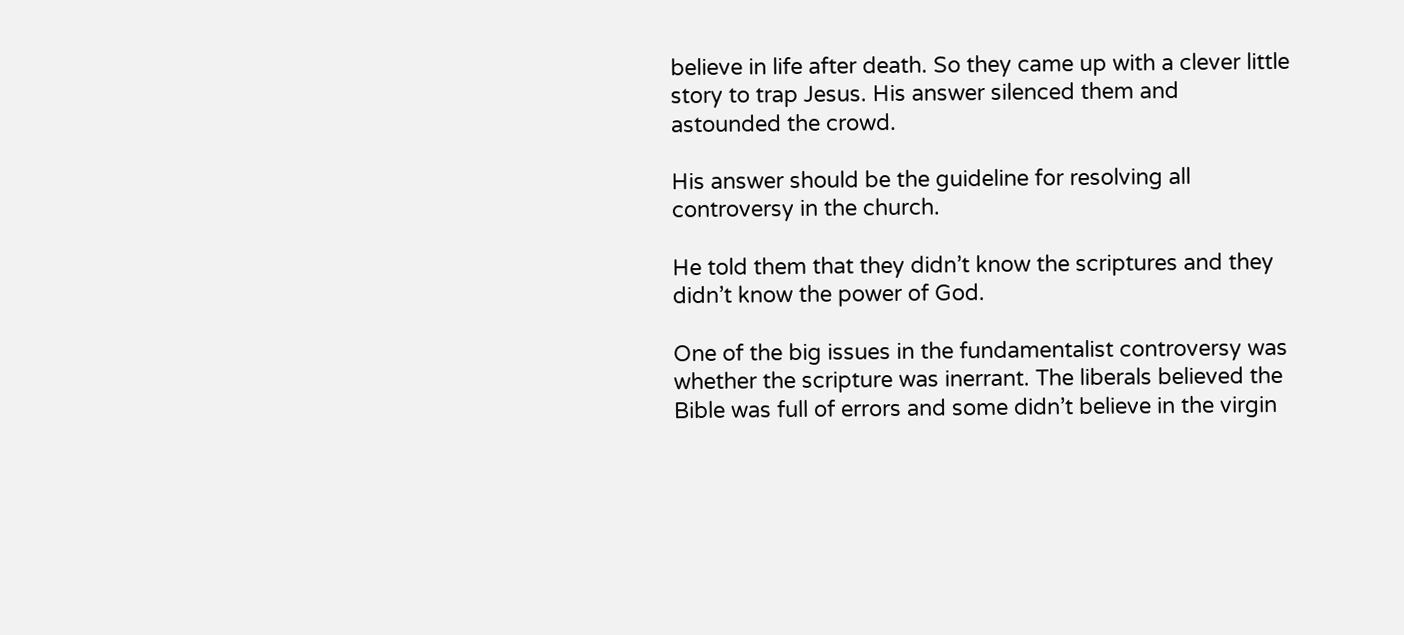believe in life after death. So they came up with a clever little story to trap Jesus. His answer silenced them and astounded the crowd.

His answer should be the guideline for resolving all controversy in the church.

He told them that they didn’t know the scriptures and they didn’t know the power of God.

One of the big issues in the fundamentalist controversy was whether the scripture was inerrant. The liberals believed the Bible was full of errors and some didn’t believe in the virgin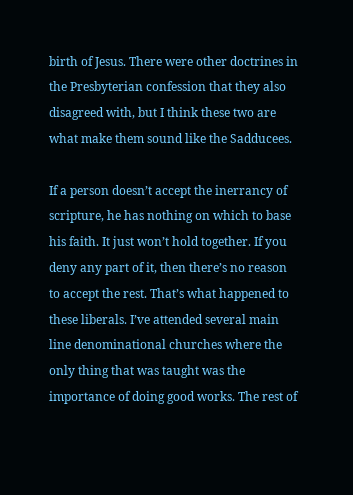birth of Jesus. There were other doctrines in the Presbyterian confession that they also disagreed with, but I think these two are what make them sound like the Sadducees.

If a person doesn’t accept the inerrancy of scripture, he has nothing on which to base his faith. It just won’t hold together. If you deny any part of it, then there’s no reason to accept the rest. That’s what happened to these liberals. I’ve attended several main line denominational churches where the only thing that was taught was the importance of doing good works. The rest of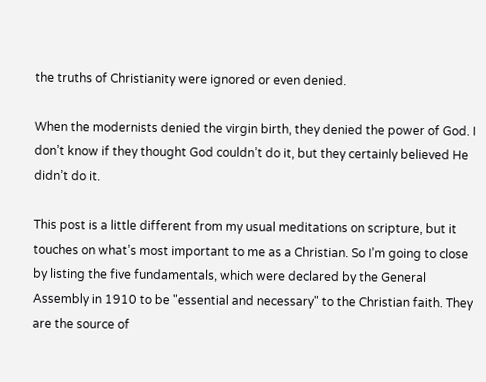the truths of Christianity were ignored or even denied.

When the modernists denied the virgin birth, they denied the power of God. I don’t know if they thought God couldn’t do it, but they certainly believed He didn’t do it.

This post is a little different from my usual meditations on scripture, but it touches on what’s most important to me as a Christian. So I’m going to close by listing the five fundamentals, which were declared by the General Assembly in 1910 to be "essential and necessary" to the Christian faith. They are the source of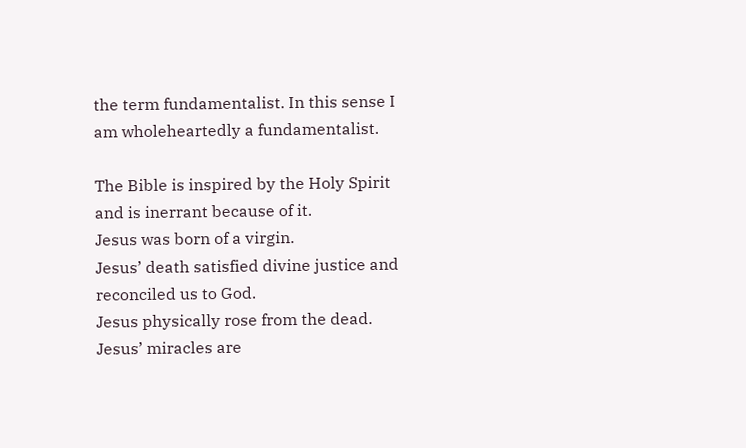the term fundamentalist. In this sense I am wholeheartedly a fundamentalist.

The Bible is inspired by the Holy Spirit and is inerrant because of it.
Jesus was born of a virgin.
Jesus’ death satisfied divine justice and reconciled us to God.
Jesus physically rose from the dead.
Jesus’ miracles are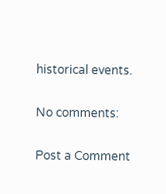historical events.

No comments:

Post a Comment